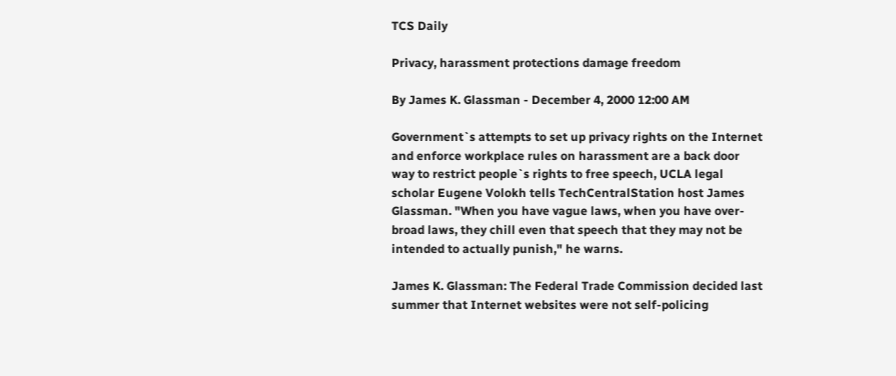TCS Daily

Privacy, harassment protections damage freedom

By James K. Glassman - December 4, 2000 12:00 AM

Government`s attempts to set up privacy rights on the Internet and enforce workplace rules on harassment are a back door way to restrict people`s rights to free speech, UCLA legal scholar Eugene Volokh tells TechCentralStation host James Glassman. "When you have vague laws, when you have over-broad laws, they chill even that speech that they may not be intended to actually punish," he warns.

James K. Glassman: The Federal Trade Commission decided last summer that Internet websites were not self-policing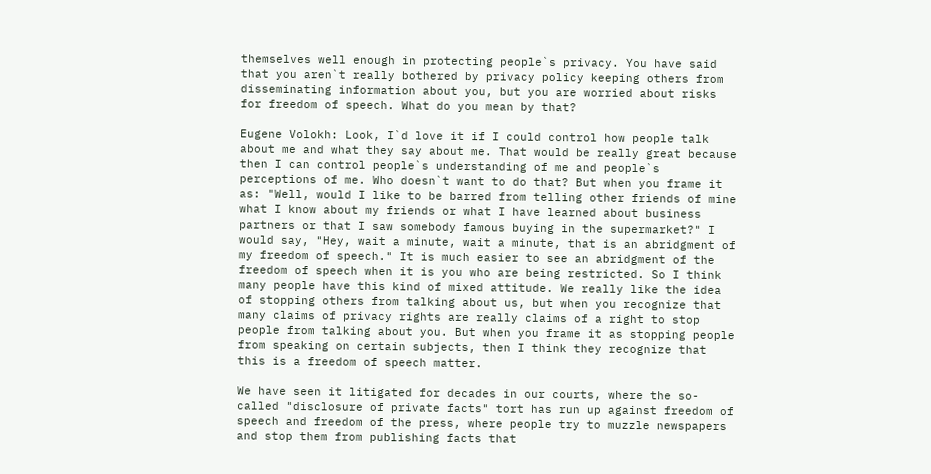themselves well enough in protecting people`s privacy. You have said that you aren`t really bothered by privacy policy keeping others from disseminating information about you, but you are worried about risks for freedom of speech. What do you mean by that?

Eugene Volokh: Look, I`d love it if I could control how people talk about me and what they say about me. That would be really great because then I can control people`s understanding of me and people`s perceptions of me. Who doesn`t want to do that? But when you frame it as: "Well, would I like to be barred from telling other friends of mine what I know about my friends or what I have learned about business partners or that I saw somebody famous buying in the supermarket?" I would say, "Hey, wait a minute, wait a minute, that is an abridgment of my freedom of speech." It is much easier to see an abridgment of the freedom of speech when it is you who are being restricted. So I think many people have this kind of mixed attitude. We really like the idea of stopping others from talking about us, but when you recognize that many claims of privacy rights are really claims of a right to stop people from talking about you. But when you frame it as stopping people from speaking on certain subjects, then I think they recognize that this is a freedom of speech matter.

We have seen it litigated for decades in our courts, where the so-called "disclosure of private facts" tort has run up against freedom of speech and freedom of the press, where people try to muzzle newspapers and stop them from publishing facts that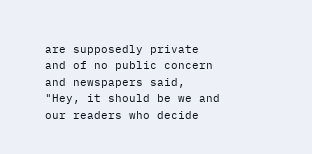are supposedly private and of no public concern and newspapers said, "Hey, it should be we and our readers who decide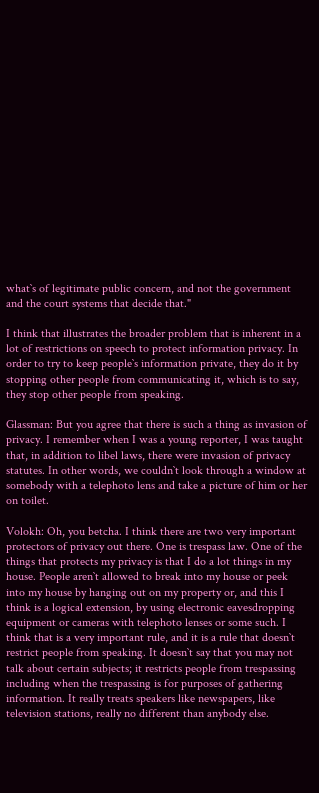what`s of legitimate public concern, and not the government and the court systems that decide that."

I think that illustrates the broader problem that is inherent in a lot of restrictions on speech to protect information privacy. In order to try to keep people`s information private, they do it by stopping other people from communicating it, which is to say, they stop other people from speaking.

Glassman: But you agree that there is such a thing as invasion of privacy. I remember when I was a young reporter, I was taught that, in addition to libel laws, there were invasion of privacy statutes. In other words, we couldn`t look through a window at somebody with a telephoto lens and take a picture of him or her on toilet.

Volokh: Oh, you betcha. I think there are two very important protectors of privacy out there. One is trespass law. One of the things that protects my privacy is that I do a lot things in my house. People aren`t allowed to break into my house or peek into my house by hanging out on my property or, and this I think is a logical extension, by using electronic eavesdropping equipment or cameras with telephoto lenses or some such. I think that is a very important rule, and it is a rule that doesn`t restrict people from speaking. It doesn`t say that you may not talk about certain subjects; it restricts people from trespassing including when the trespassing is for purposes of gathering information. It really treats speakers like newspapers, like television stations, really no different than anybody else.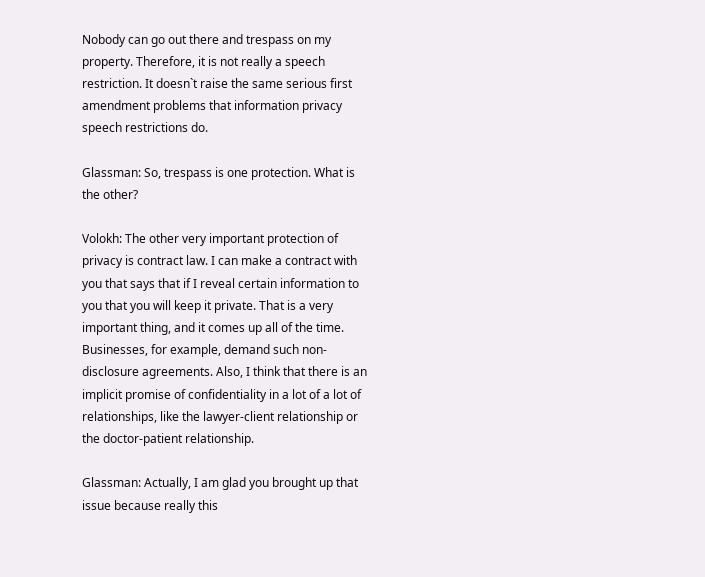Nobody can go out there and trespass on my property. Therefore, it is not really a speech restriction. It doesn`t raise the same serious first amendment problems that information privacy speech restrictions do.

Glassman: So, trespass is one protection. What is the other?

Volokh: The other very important protection of privacy is contract law. I can make a contract with you that says that if I reveal certain information to you that you will keep it private. That is a very important thing, and it comes up all of the time. Businesses, for example, demand such non-disclosure agreements. Also, I think that there is an implicit promise of confidentiality in a lot of a lot of relationships, like the lawyer-client relationship or the doctor-patient relationship.

Glassman: Actually, I am glad you brought up that issue because really this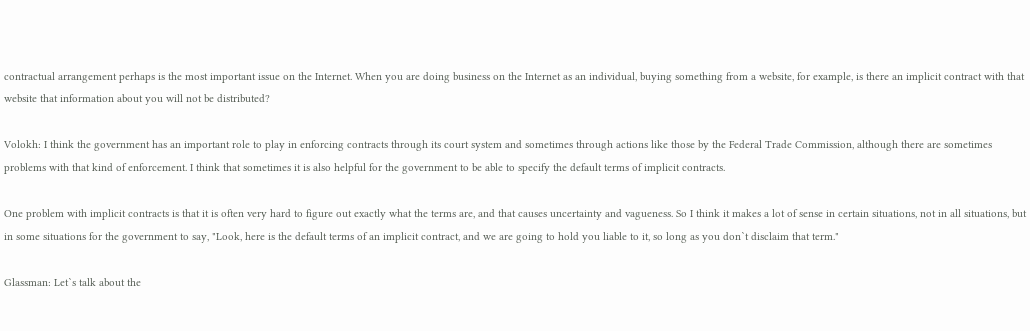contractual arrangement perhaps is the most important issue on the Internet. When you are doing business on the Internet as an individual, buying something from a website, for example, is there an implicit contract with that website that information about you will not be distributed?

Volokh: I think the government has an important role to play in enforcing contracts through its court system and sometimes through actions like those by the Federal Trade Commission, although there are sometimes problems with that kind of enforcement. I think that sometimes it is also helpful for the government to be able to specify the default terms of implicit contracts.

One problem with implicit contracts is that it is often very hard to figure out exactly what the terms are, and that causes uncertainty and vagueness. So I think it makes a lot of sense in certain situations, not in all situations, but in some situations for the government to say, "Look, here is the default terms of an implicit contract, and we are going to hold you liable to it, so long as you don`t disclaim that term."

Glassman: Let`s talk about the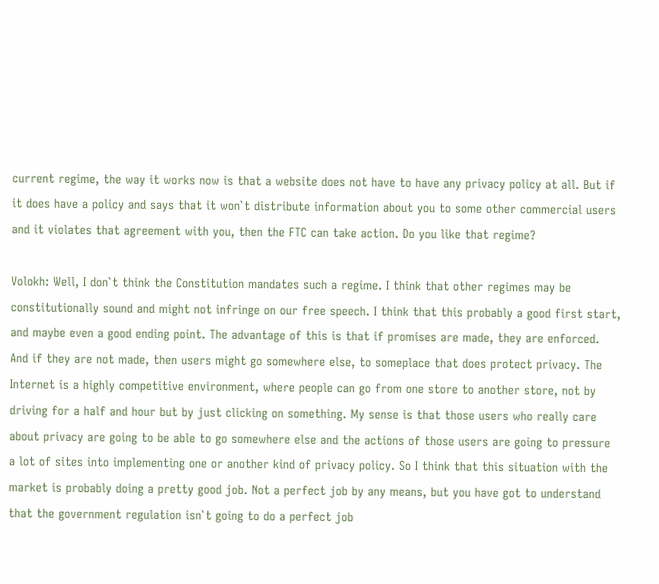current regime, the way it works now is that a website does not have to have any privacy policy at all. But if it does have a policy and says that it won`t distribute information about you to some other commercial users and it violates that agreement with you, then the FTC can take action. Do you like that regime?

Volokh: Well, I don`t think the Constitution mandates such a regime. I think that other regimes may be constitutionally sound and might not infringe on our free speech. I think that this probably a good first start, and maybe even a good ending point. The advantage of this is that if promises are made, they are enforced. And if they are not made, then users might go somewhere else, to someplace that does protect privacy. The Internet is a highly competitive environment, where people can go from one store to another store, not by driving for a half and hour but by just clicking on something. My sense is that those users who really care about privacy are going to be able to go somewhere else and the actions of those users are going to pressure a lot of sites into implementing one or another kind of privacy policy. So I think that this situation with the market is probably doing a pretty good job. Not a perfect job by any means, but you have got to understand that the government regulation isn`t going to do a perfect job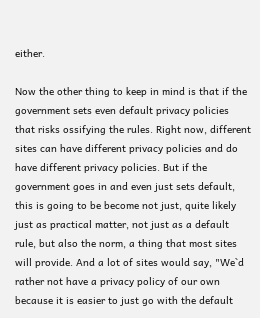either.

Now the other thing to keep in mind is that if the government sets even default privacy policies that risks ossifying the rules. Right now, different sites can have different privacy policies and do have different privacy policies. But if the government goes in and even just sets default, this is going to be become not just, quite likely just as practical matter, not just as a default rule, but also the norm, a thing that most sites will provide. And a lot of sites would say, "We`d rather not have a privacy policy of our own because it is easier to just go with the default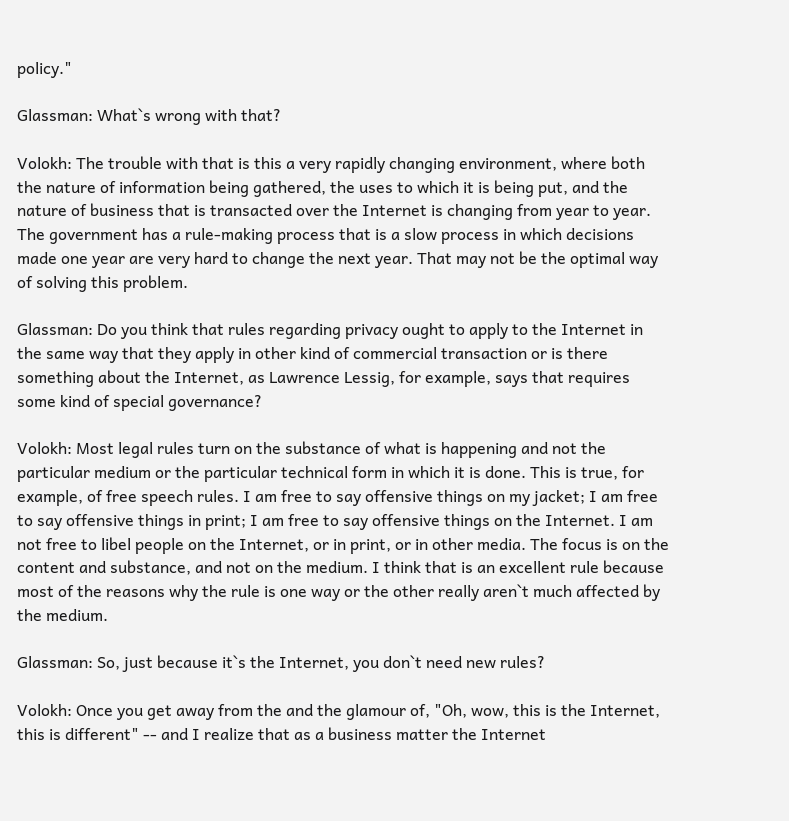policy."

Glassman: What`s wrong with that?

Volokh: The trouble with that is this a very rapidly changing environment, where both the nature of information being gathered, the uses to which it is being put, and the nature of business that is transacted over the Internet is changing from year to year. The government has a rule-making process that is a slow process in which decisions made one year are very hard to change the next year. That may not be the optimal way of solving this problem.

Glassman: Do you think that rules regarding privacy ought to apply to the Internet in the same way that they apply in other kind of commercial transaction or is there something about the Internet, as Lawrence Lessig, for example, says that requires some kind of special governance?

Volokh: Most legal rules turn on the substance of what is happening and not the particular medium or the particular technical form in which it is done. This is true, for example, of free speech rules. I am free to say offensive things on my jacket; I am free to say offensive things in print; I am free to say offensive things on the Internet. I am not free to libel people on the Internet, or in print, or in other media. The focus is on the content and substance, and not on the medium. I think that is an excellent rule because most of the reasons why the rule is one way or the other really aren`t much affected by the medium.

Glassman: So, just because it`s the Internet, you don`t need new rules?

Volokh: Once you get away from the and the glamour of, "Oh, wow, this is the Internet, this is different" -- and I realize that as a business matter the Internet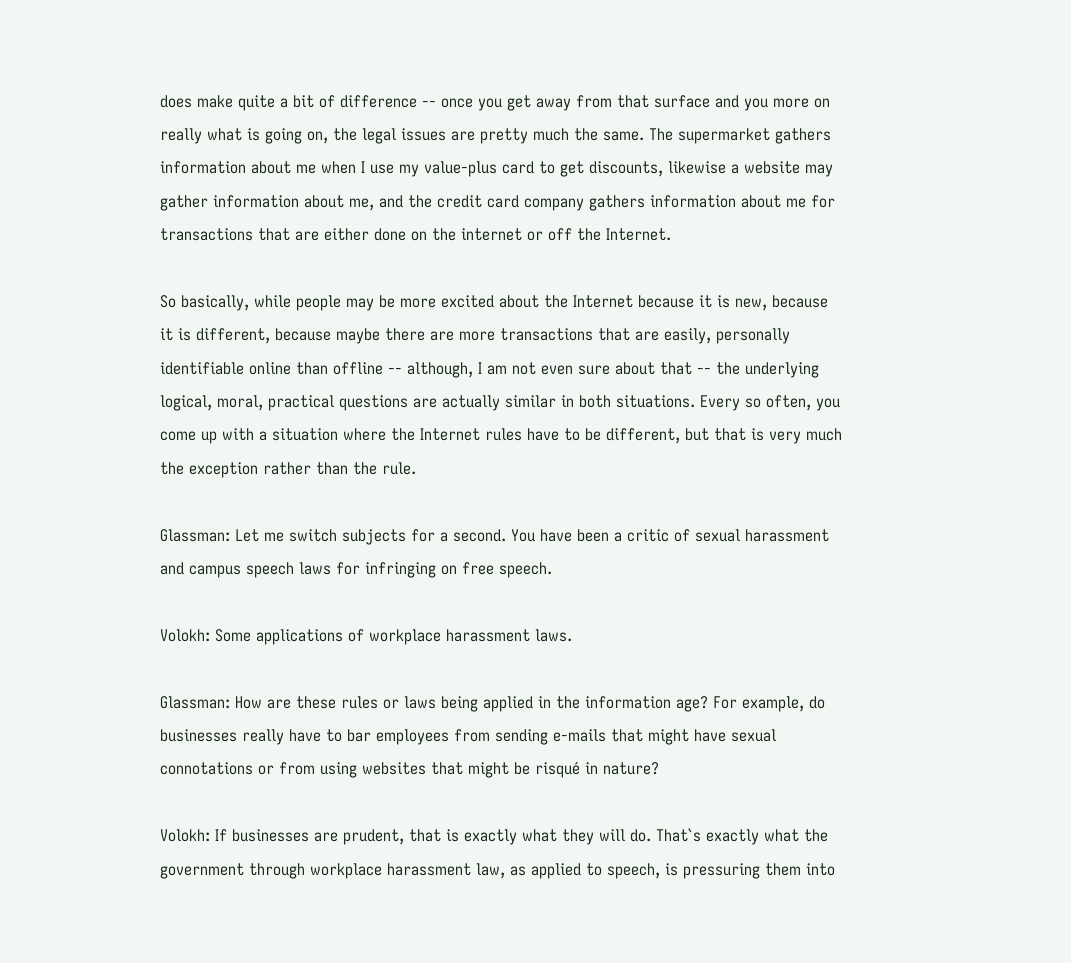does make quite a bit of difference -- once you get away from that surface and you more on really what is going on, the legal issues are pretty much the same. The supermarket gathers information about me when I use my value-plus card to get discounts, likewise a website may gather information about me, and the credit card company gathers information about me for transactions that are either done on the internet or off the Internet.

So basically, while people may be more excited about the Internet because it is new, because it is different, because maybe there are more transactions that are easily, personally identifiable online than offline -- although, I am not even sure about that -- the underlying logical, moral, practical questions are actually similar in both situations. Every so often, you come up with a situation where the Internet rules have to be different, but that is very much the exception rather than the rule.

Glassman: Let me switch subjects for a second. You have been a critic of sexual harassment and campus speech laws for infringing on free speech.

Volokh: Some applications of workplace harassment laws.

Glassman: How are these rules or laws being applied in the information age? For example, do businesses really have to bar employees from sending e-mails that might have sexual connotations or from using websites that might be risqué in nature?

Volokh: If businesses are prudent, that is exactly what they will do. That`s exactly what the government through workplace harassment law, as applied to speech, is pressuring them into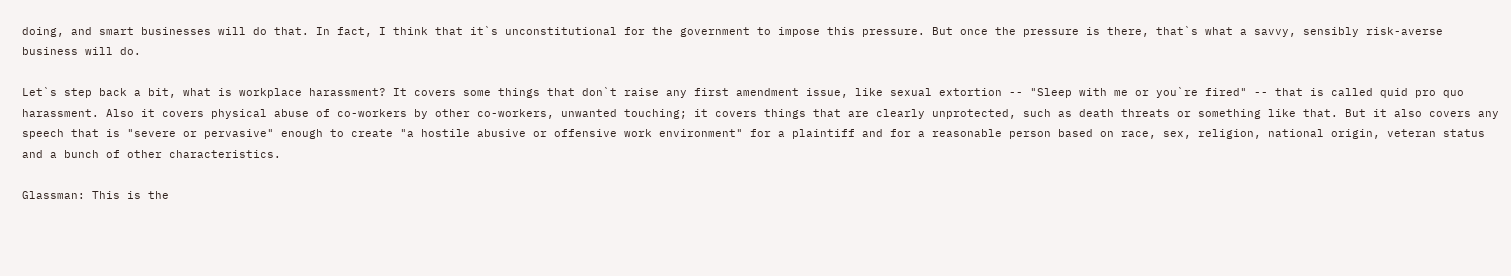doing, and smart businesses will do that. In fact, I think that it`s unconstitutional for the government to impose this pressure. But once the pressure is there, that`s what a savvy, sensibly risk-averse business will do.

Let`s step back a bit, what is workplace harassment? It covers some things that don`t raise any first amendment issue, like sexual extortion -- "Sleep with me or you`re fired" -- that is called quid pro quo harassment. Also it covers physical abuse of co-workers by other co-workers, unwanted touching; it covers things that are clearly unprotected, such as death threats or something like that. But it also covers any speech that is "severe or pervasive" enough to create "a hostile abusive or offensive work environment" for a plaintiff and for a reasonable person based on race, sex, religion, national origin, veteran status and a bunch of other characteristics.

Glassman: This is the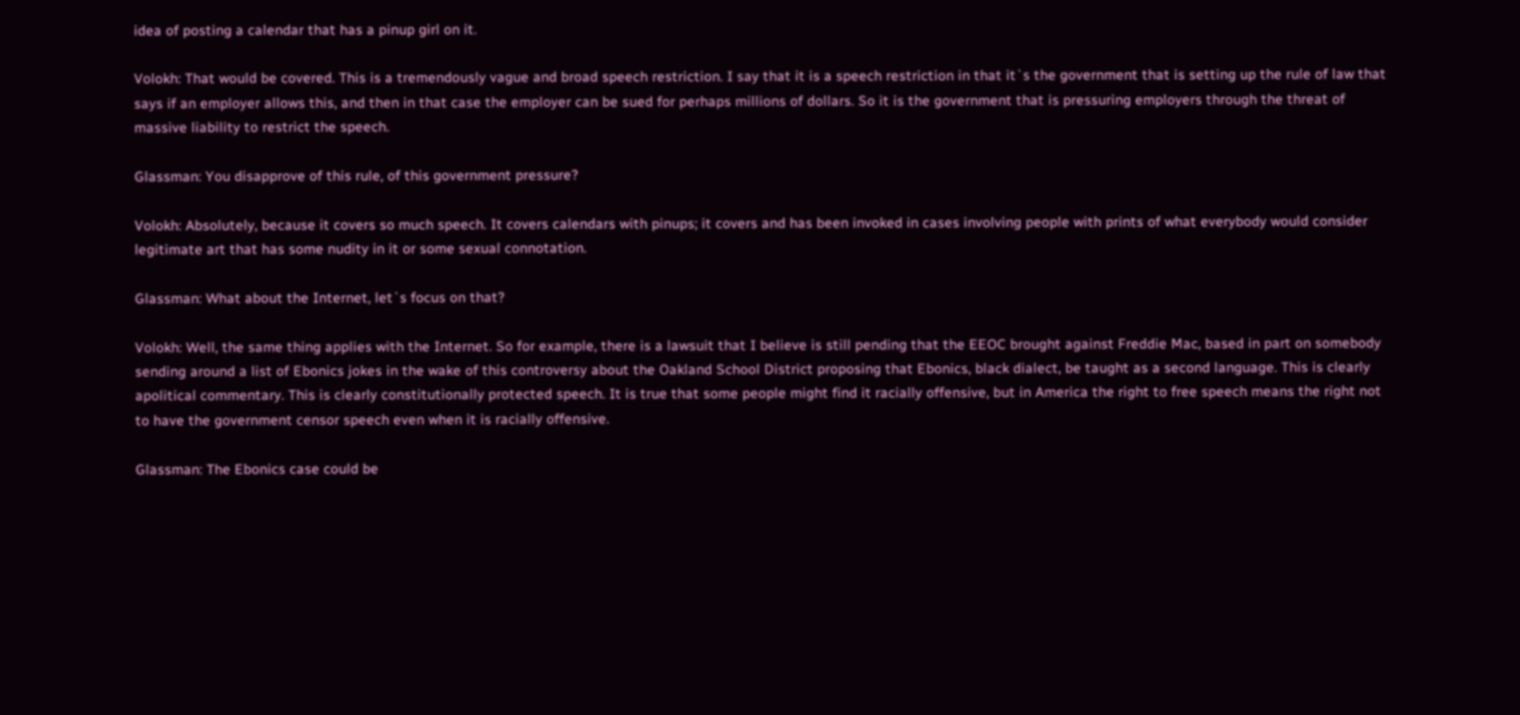idea of posting a calendar that has a pinup girl on it.

Volokh: That would be covered. This is a tremendously vague and broad speech restriction. I say that it is a speech restriction in that it`s the government that is setting up the rule of law that says if an employer allows this, and then in that case the employer can be sued for perhaps millions of dollars. So it is the government that is pressuring employers through the threat of massive liability to restrict the speech.

Glassman: You disapprove of this rule, of this government pressure?

Volokh: Absolutely, because it covers so much speech. It covers calendars with pinups; it covers and has been invoked in cases involving people with prints of what everybody would consider legitimate art that has some nudity in it or some sexual connotation.

Glassman: What about the Internet, let`s focus on that?

Volokh: Well, the same thing applies with the Internet. So for example, there is a lawsuit that I believe is still pending that the EEOC brought against Freddie Mac, based in part on somebody sending around a list of Ebonics jokes in the wake of this controversy about the Oakland School District proposing that Ebonics, black dialect, be taught as a second language. This is clearly apolitical commentary. This is clearly constitutionally protected speech. It is true that some people might find it racially offensive, but in America the right to free speech means the right not to have the government censor speech even when it is racially offensive.

Glassman: The Ebonics case could be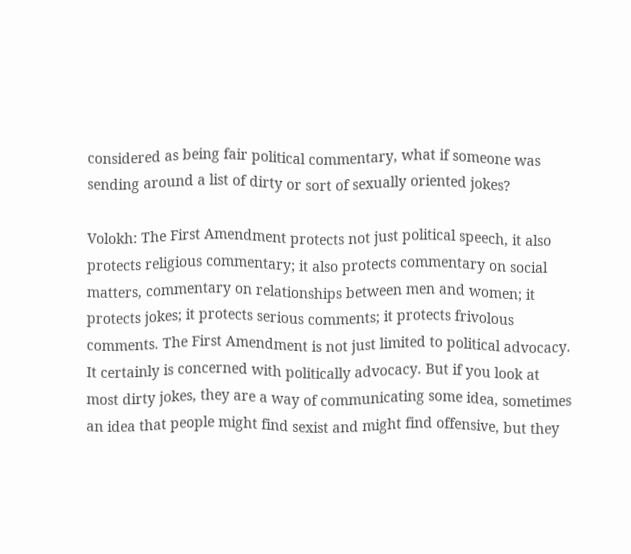considered as being fair political commentary, what if someone was sending around a list of dirty or sort of sexually oriented jokes?

Volokh: The First Amendment protects not just political speech, it also protects religious commentary; it also protects commentary on social matters, commentary on relationships between men and women; it protects jokes; it protects serious comments; it protects frivolous comments. The First Amendment is not just limited to political advocacy. It certainly is concerned with politically advocacy. But if you look at most dirty jokes, they are a way of communicating some idea, sometimes an idea that people might find sexist and might find offensive, but they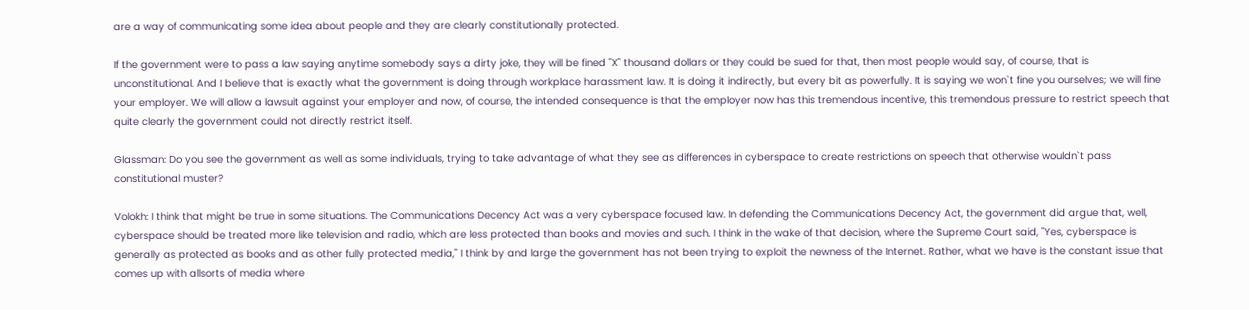are a way of communicating some idea about people and they are clearly constitutionally protected.

If the government were to pass a law saying anytime somebody says a dirty joke, they will be fined "X" thousand dollars or they could be sued for that, then most people would say, of course, that is unconstitutional. And I believe that is exactly what the government is doing through workplace harassment law. It is doing it indirectly, but every bit as powerfully. It is saying we won`t fine you ourselves; we will fine your employer. We will allow a lawsuit against your employer and now, of course, the intended consequence is that the employer now has this tremendous incentive, this tremendous pressure to restrict speech that quite clearly the government could not directly restrict itself.

Glassman: Do you see the government as well as some individuals, trying to take advantage of what they see as differences in cyberspace to create restrictions on speech that otherwise wouldn`t pass constitutional muster?

Volokh: I think that might be true in some situations. The Communications Decency Act was a very cyberspace focused law. In defending the Communications Decency Act, the government did argue that, well, cyberspace should be treated more like television and radio, which are less protected than books and movies and such. I think in the wake of that decision, where the Supreme Court said, "Yes, cyberspace is generally as protected as books and as other fully protected media," I think by and large the government has not been trying to exploit the newness of the Internet. Rather, what we have is the constant issue that comes up with allsorts of media where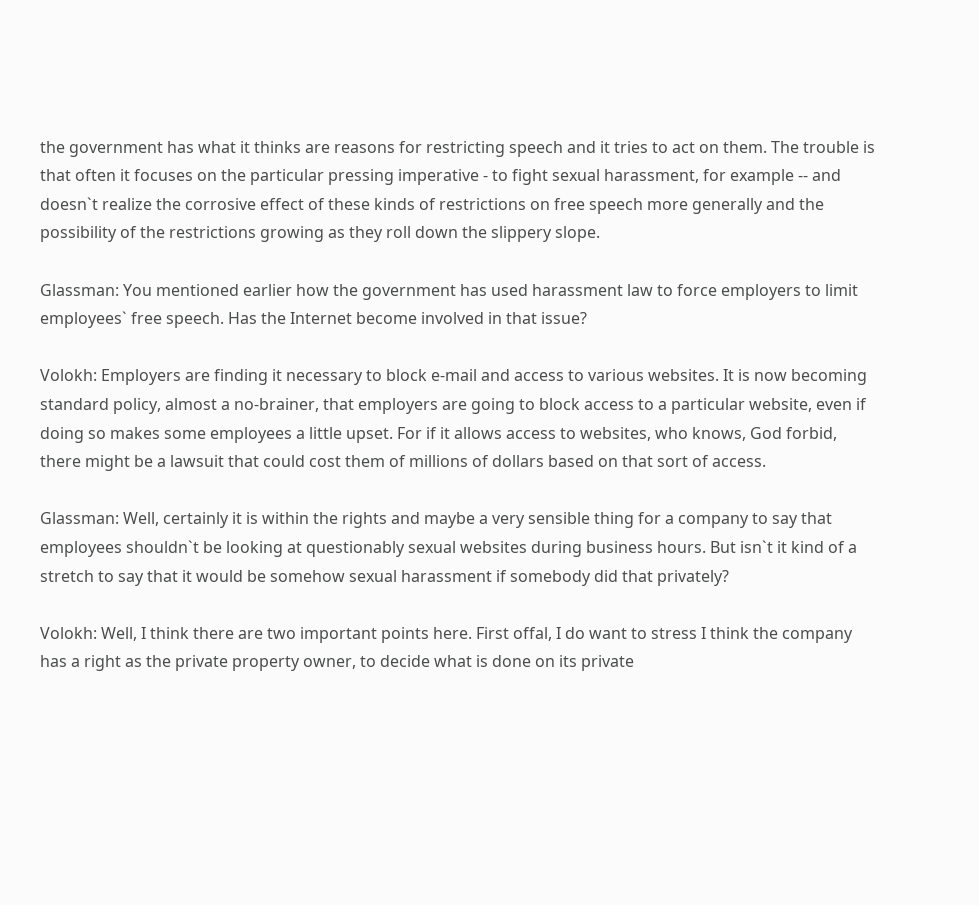the government has what it thinks are reasons for restricting speech and it tries to act on them. The trouble is that often it focuses on the particular pressing imperative - to fight sexual harassment, for example -- and doesn`t realize the corrosive effect of these kinds of restrictions on free speech more generally and the possibility of the restrictions growing as they roll down the slippery slope.

Glassman: You mentioned earlier how the government has used harassment law to force employers to limit employees` free speech. Has the Internet become involved in that issue?

Volokh: Employers are finding it necessary to block e-mail and access to various websites. It is now becoming standard policy, almost a no-brainer, that employers are going to block access to a particular website, even if doing so makes some employees a little upset. For if it allows access to websites, who knows, God forbid, there might be a lawsuit that could cost them of millions of dollars based on that sort of access.

Glassman: Well, certainly it is within the rights and maybe a very sensible thing for a company to say that employees shouldn`t be looking at questionably sexual websites during business hours. But isn`t it kind of a stretch to say that it would be somehow sexual harassment if somebody did that privately?

Volokh: Well, I think there are two important points here. First offal, I do want to stress I think the company has a right as the private property owner, to decide what is done on its private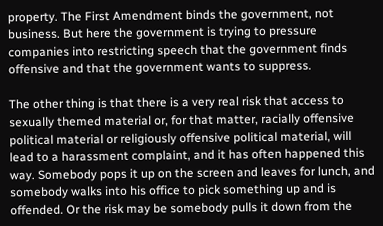property. The First Amendment binds the government, not business. But here the government is trying to pressure companies into restricting speech that the government finds offensive and that the government wants to suppress.

The other thing is that there is a very real risk that access to sexually themed material or, for that matter, racially offensive political material or religiously offensive political material, will lead to a harassment complaint, and it has often happened this way. Somebody pops it up on the screen and leaves for lunch, and somebody walks into his office to pick something up and is offended. Or the risk may be somebody pulls it down from the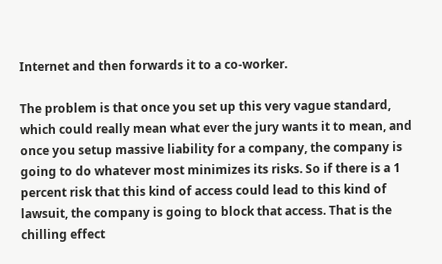Internet and then forwards it to a co-worker.

The problem is that once you set up this very vague standard, which could really mean what ever the jury wants it to mean, and once you setup massive liability for a company, the company is going to do whatever most minimizes its risks. So if there is a 1 percent risk that this kind of access could lead to this kind of lawsuit, the company is going to block that access. That is the chilling effect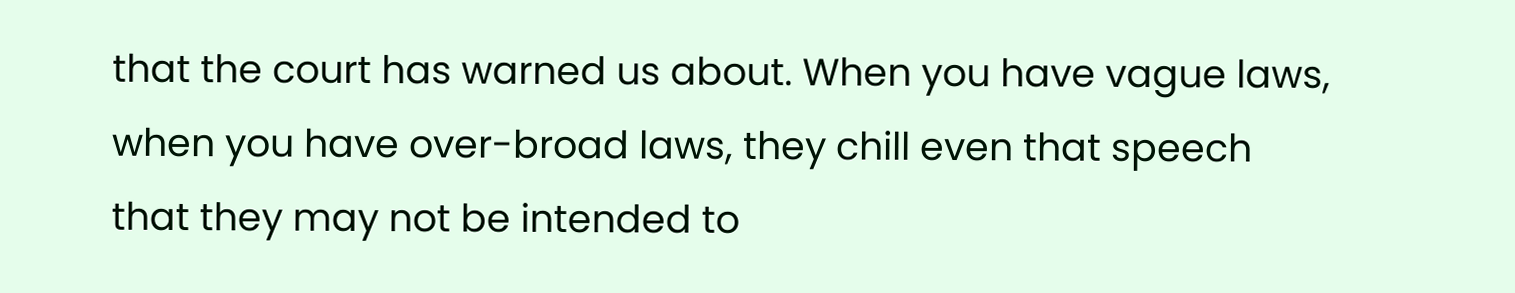that the court has warned us about. When you have vague laws, when you have over-broad laws, they chill even that speech that they may not be intended to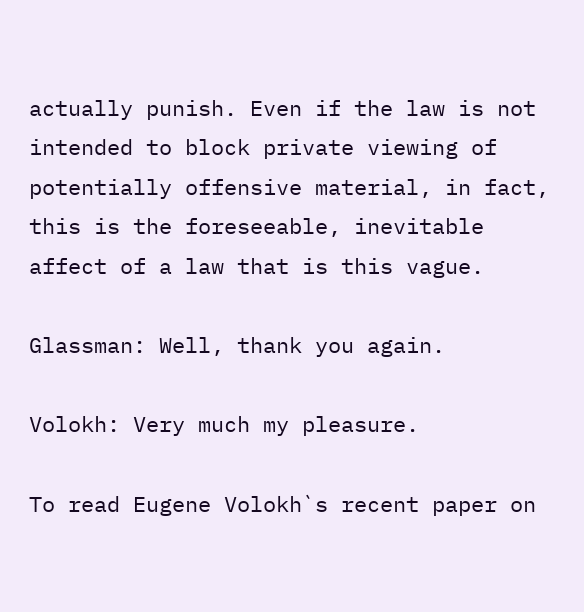actually punish. Even if the law is not intended to block private viewing of potentially offensive material, in fact, this is the foreseeable, inevitable affect of a law that is this vague.

Glassman: Well, thank you again.

Volokh: Very much my pleasure.

To read Eugene Volokh`s recent paper on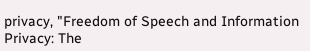privacy, "Freedom of Speech and Information Privacy: The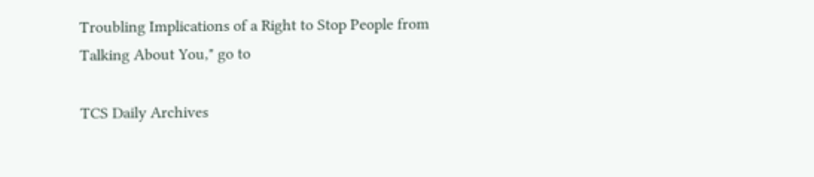Troubling Implications of a Right to Stop People from Talking About You," go to

TCS Daily Archives